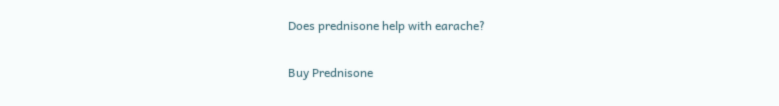Does prednisone help with earache?

Buy Prednisone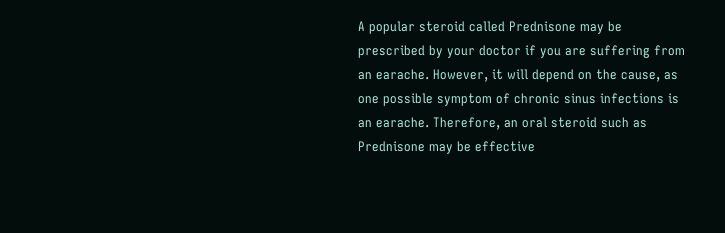A popular steroid called Prednisone may be prescribed by your doctor if you are suffering from an earache. However, it will depend on the cause, as one possible symptom of chronic sinus infections is an earache. Therefore, an oral steroid such as Prednisone may be effective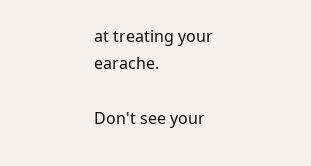at treating your earache.

Don't see your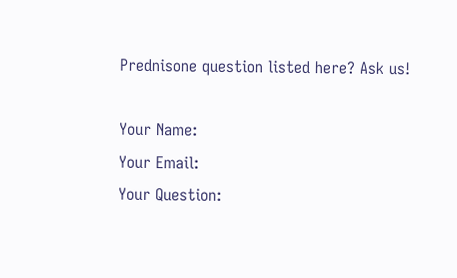Prednisone question listed here? Ask us!

Your Name:
Your Email:
Your Question: